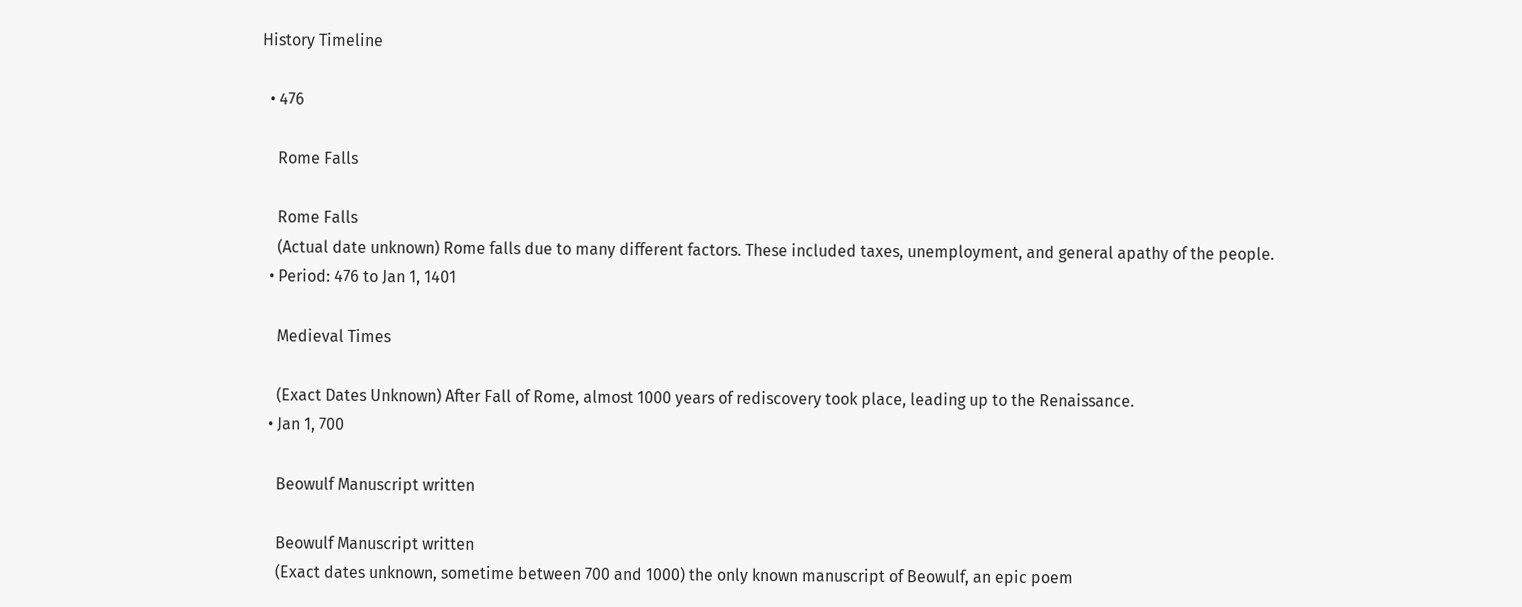History Timeline

  • 476

    Rome Falls

    Rome Falls
    (Actual date unknown) Rome falls due to many different factors. These included taxes, unemployment, and general apathy of the people.
  • Period: 476 to Jan 1, 1401

    Medieval Times

    (Exact Dates Unknown) After Fall of Rome, almost 1000 years of rediscovery took place, leading up to the Renaissance.
  • Jan 1, 700

    Beowulf Manuscript written

    Beowulf Manuscript written
    (Exact dates unknown, sometime between 700 and 1000) the only known manuscript of Beowulf, an epic poem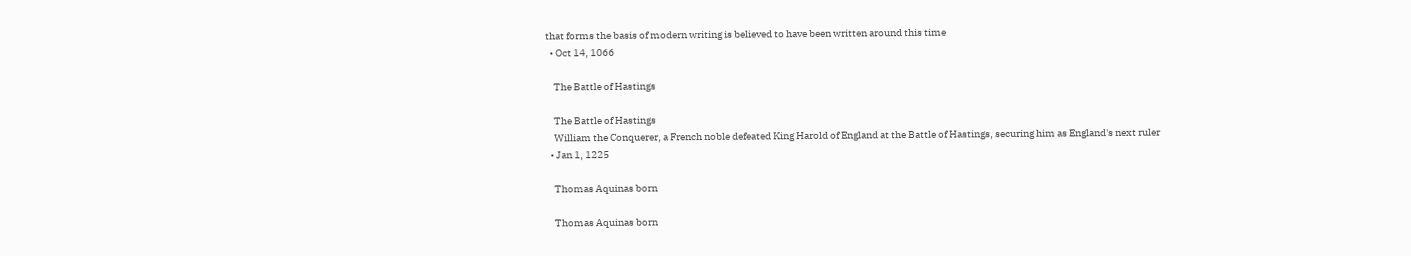that forms the basis of modern writing is believed to have been written around this time
  • Oct 14, 1066

    The Battle of Hastings

    The Battle of Hastings
    William the Conquerer, a French noble defeated King Harold of England at the Battle of Hastings, securing him as England's next ruler
  • Jan 1, 1225

    Thomas Aquinas born

    Thomas Aquinas born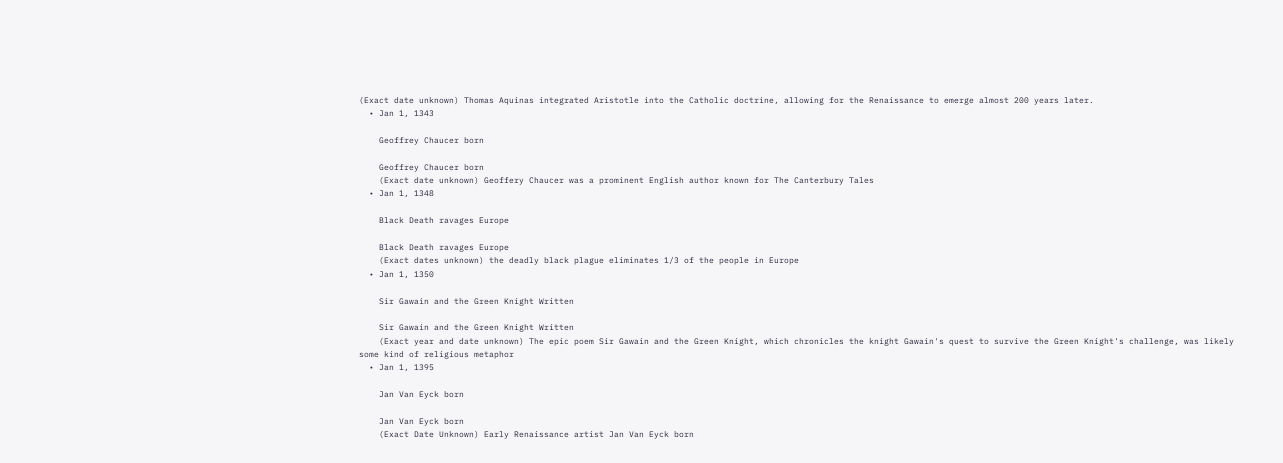(Exact date unknown) Thomas Aquinas integrated Aristotle into the Catholic doctrine, allowing for the Renaissance to emerge almost 200 years later.
  • Jan 1, 1343

    Geoffrey Chaucer born

    Geoffrey Chaucer born
    (Exact date unknown) Geoffery Chaucer was a prominent English author known for The Canterbury Tales
  • Jan 1, 1348

    Black Death ravages Europe

    Black Death ravages Europe
    (Exact dates unknown) the deadly black plague eliminates 1/3 of the people in Europe
  • Jan 1, 1350

    Sir Gawain and the Green Knight Written

    Sir Gawain and the Green Knight Written
    (Exact year and date unknown) The epic poem Sir Gawain and the Green Knight, which chronicles the knight Gawain's quest to survive the Green Knight's challenge, was likely some kind of religious metaphor
  • Jan 1, 1395

    Jan Van Eyck born

    Jan Van Eyck born
    (Exact Date Unknown) Early Renaissance artist Jan Van Eyck born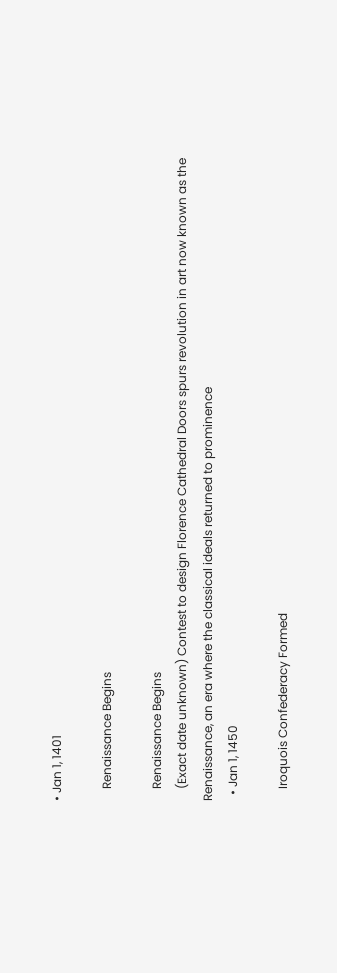• Jan 1, 1401

    Renaissance Begins

    Renaissance Begins
    (Exact date unknown) Contest to design Florence Cathedral Doors spurs revolution in art now known as the Renaissance, an era where the classical ideals returned to prominence
  • Jan 1, 1450

    Iroquois Confederacy Formed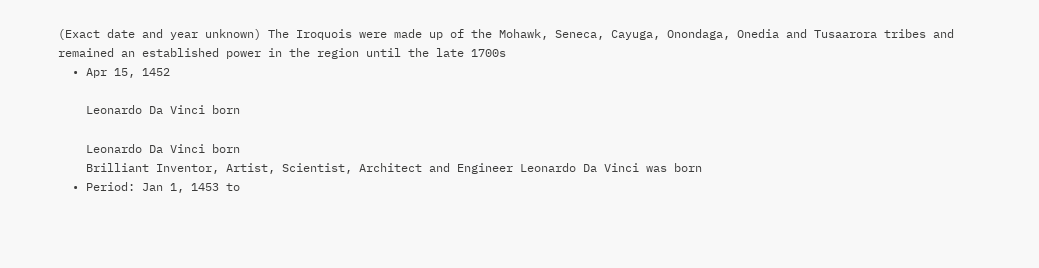(Exact date and year unknown) The Iroquois were made up of the Mohawk, Seneca, Cayuga, Onondaga, Onedia and Tusaarora tribes and remained an established power in the region until the late 1700s
  • Apr 15, 1452

    Leonardo Da Vinci born

    Leonardo Da Vinci born
    Brilliant Inventor, Artist, Scientist, Architect and Engineer Leonardo Da Vinci was born
  • Period: Jan 1, 1453 to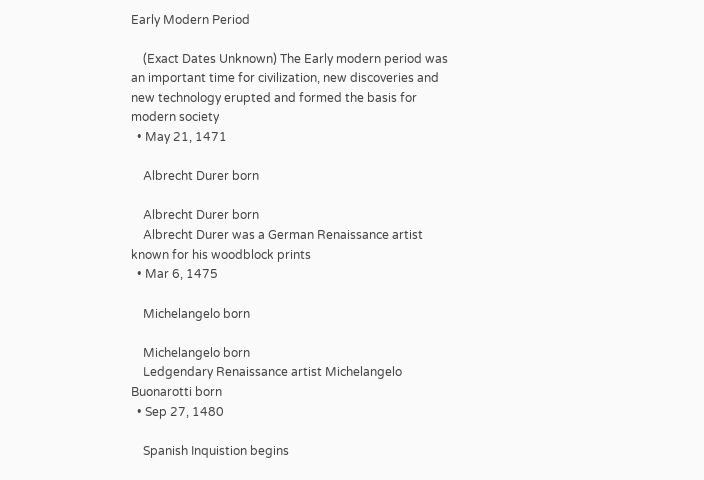Early Modern Period

    (Exact Dates Unknown) The Early modern period was an important time for civilization, new discoveries and new technology erupted and formed the basis for modern society
  • May 21, 1471

    Albrecht Durer born

    Albrecht Durer born
    Albrecht Durer was a German Renaissance artist known for his woodblock prints
  • Mar 6, 1475

    Michelangelo born

    Michelangelo born
    Ledgendary Renaissance artist Michelangelo Buonarotti born
  • Sep 27, 1480

    Spanish Inquistion begins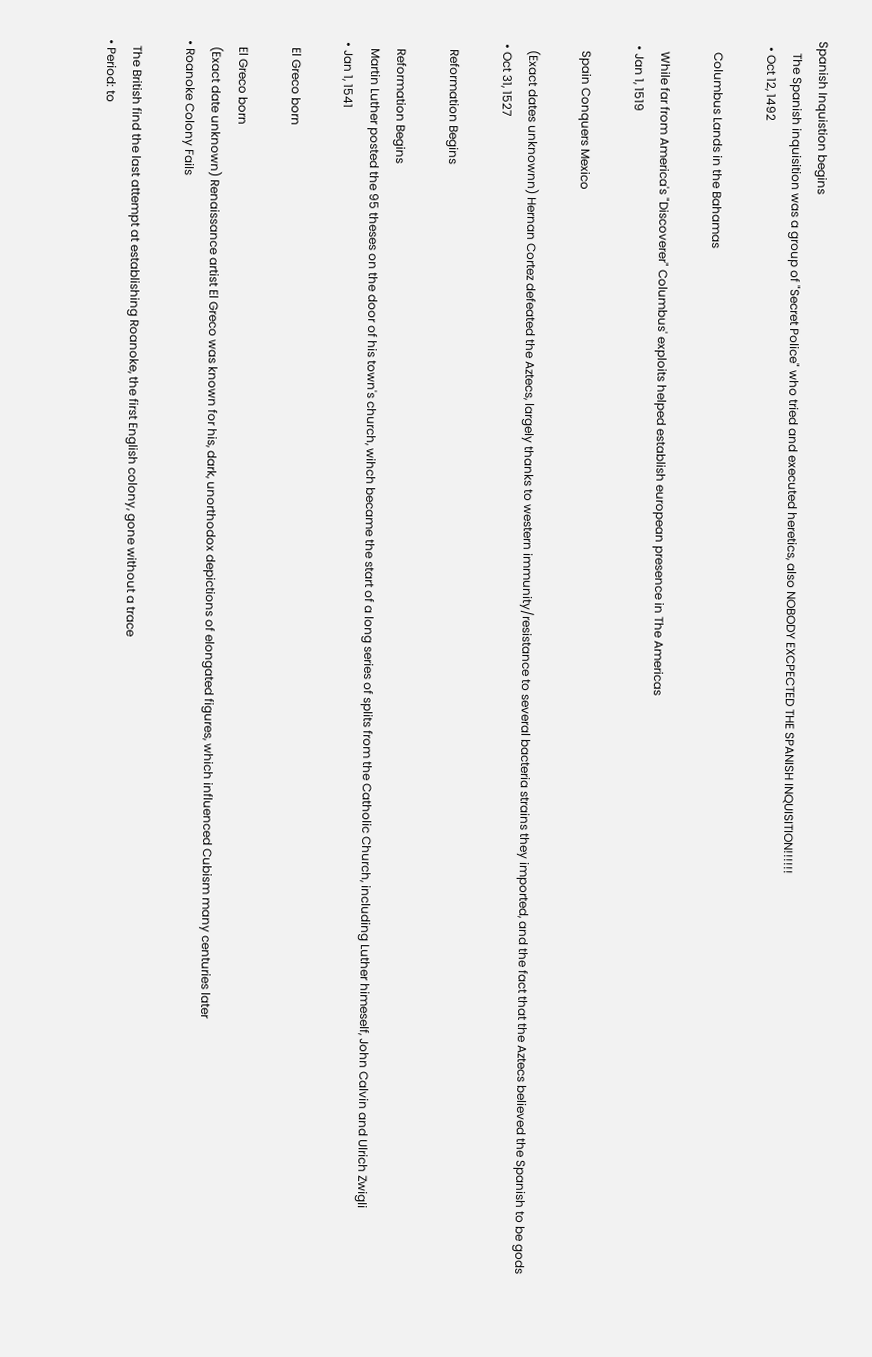Spanish Inquistion begins
    The Spanish inquisition was a group of "Secret Police" who tried and executed heretics, also NOBODY EXCPECTED THE SPANISH INQUISITION!!!!!!
  • Oct 12, 1492

    Columbus Lands in the Bahamas

    While far from America's "Discoverer" Columbus' exploits helped establish european presence in The Americas
  • Jan 1, 1519

    Spain Conquers Mexico

    (Exact dates unknownn) Hernan Cortez defeated the Aztecs, largely thanks to western immunity/resistance to several bacteria strains they imported, and the fact that the Aztecs believed the Spanish to be gods
  • Oct 31, 1527

    Reformation Begins

    Reformation Begins
    Martin Luther posted the 95 theses on the door of his town's church, wihch became the start of a long series of splits from the Catholic Church, including Luther himeself, John Calvin and Ulrich Zwigli
  • Jan 1, 1541

    El Greco born

    El Greco born
    (Exact date unknown) Renaissance artist El Greco was known for his, dark, unorthodox depictions of elongated figures, which influenced Cubism many centuries later
  • Roanoke Colony Fails

    The British find the last attempt at establishing Roanoke, the first English colony, gone without a trace
  • Period: to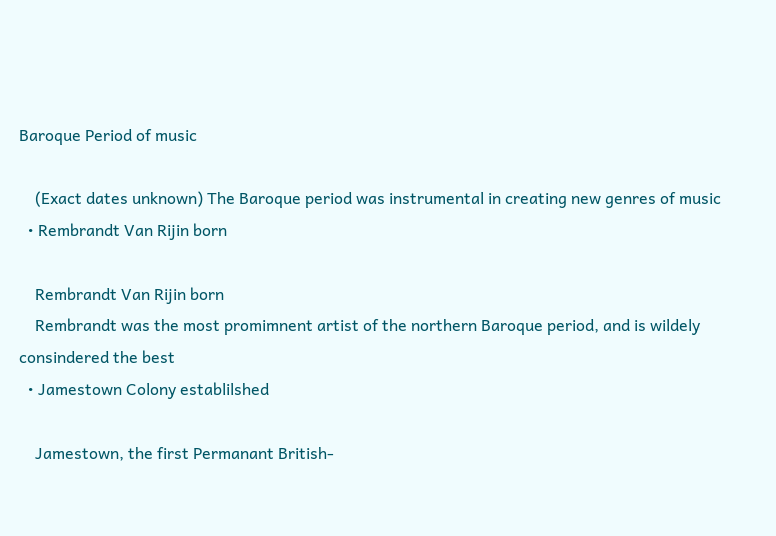Baroque Period of music

    (Exact dates unknown) The Baroque period was instrumental in creating new genres of music
  • Rembrandt Van Rijin born

    Rembrandt Van Rijin born
    Rembrandt was the most promimnent artist of the northern Baroque period, and is wildely consindered the best
  • Jamestown Colony establilshed

    Jamestown, the first Permanant British-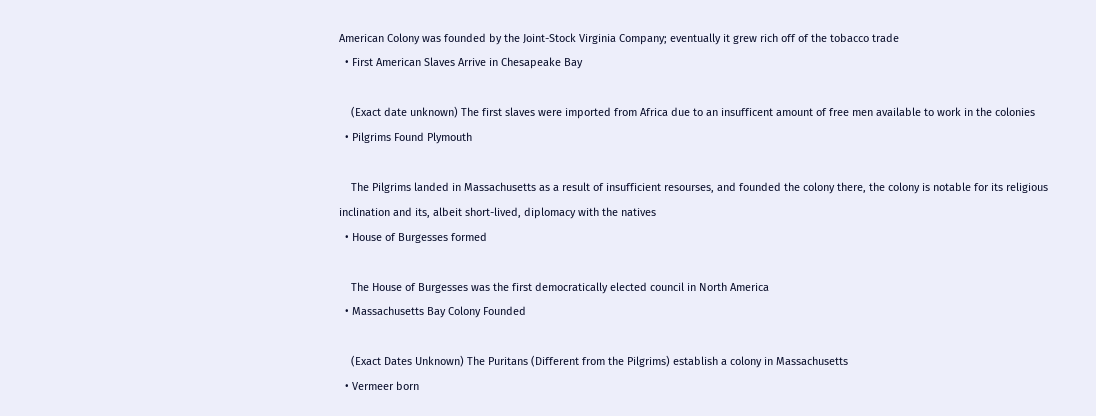American Colony was founded by the Joint-Stock Virginia Company; eventually it grew rich off of the tobacco trade
  • First American Slaves Arrive in Chesapeake Bay

    (Exact date unknown) The first slaves were imported from Africa due to an insufficent amount of free men available to work in the colonies
  • Pilgrims Found Plymouth

    The Pilgrims landed in Massachusetts as a result of insufficient resourses, and founded the colony there, the colony is notable for its religious inclination and its, albeit short-lived, diplomacy with the natives
  • House of Burgesses formed

    The House of Burgesses was the first democratically elected council in North America
  • Massachusetts Bay Colony Founded

    (Exact Dates Unknown) The Puritans (Different from the Pilgrims) establish a colony in Massachusetts
  • Vermeer born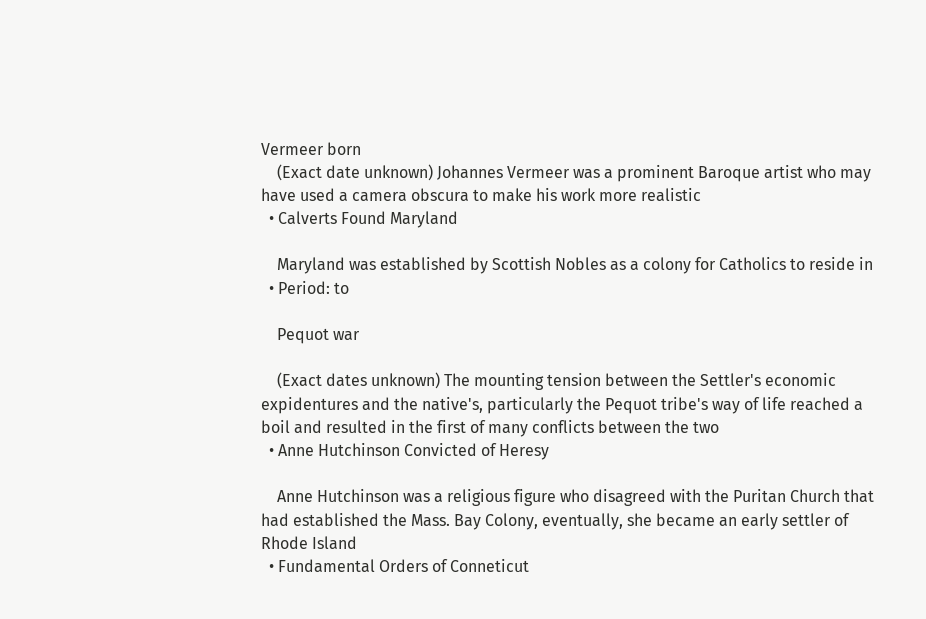Vermeer born
    (Exact date unknown) Johannes Vermeer was a prominent Baroque artist who may have used a camera obscura to make his work more realistic
  • Calverts Found Maryland

    Maryland was established by Scottish Nobles as a colony for Catholics to reside in
  • Period: to

    Pequot war

    (Exact dates unknown) The mounting tension between the Settler's economic expidentures and the native's, particularly the Pequot tribe's way of life reached a boil and resulted in the first of many conflicts between the two
  • Anne Hutchinson Convicted of Heresy

    Anne Hutchinson was a religious figure who disagreed with the Puritan Church that had established the Mass. Bay Colony, eventually, she became an early settler of Rhode Island
  • Fundamental Orders of Conneticut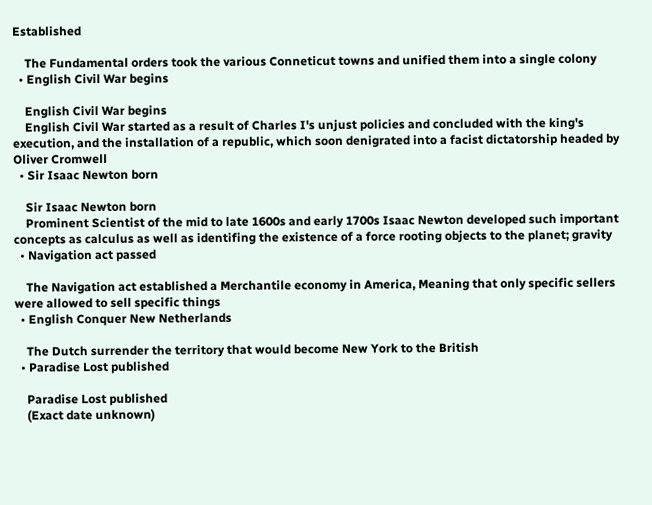Established

    The Fundamental orders took the various Conneticut towns and unified them into a single colony
  • English Civil War begins

    English Civil War begins
    English Civil War started as a result of Charles I's unjust policies and concluded with the king's execution, and the installation of a republic, which soon denigrated into a facist dictatorship headed by Oliver Cromwell
  • Sir Isaac Newton born

    Sir Isaac Newton born
    Prominent Scientist of the mid to late 1600s and early 1700s Isaac Newton developed such important concepts as calculus as well as identifing the existence of a force rooting objects to the planet; gravity
  • Navigation act passed

    The Navigation act established a Merchantile economy in America, Meaning that only specific sellers were allowed to sell specific things
  • English Conquer New Netherlands

    The Dutch surrender the territory that would become New York to the British
  • Paradise Lost published

    Paradise Lost published
    (Exact date unknown)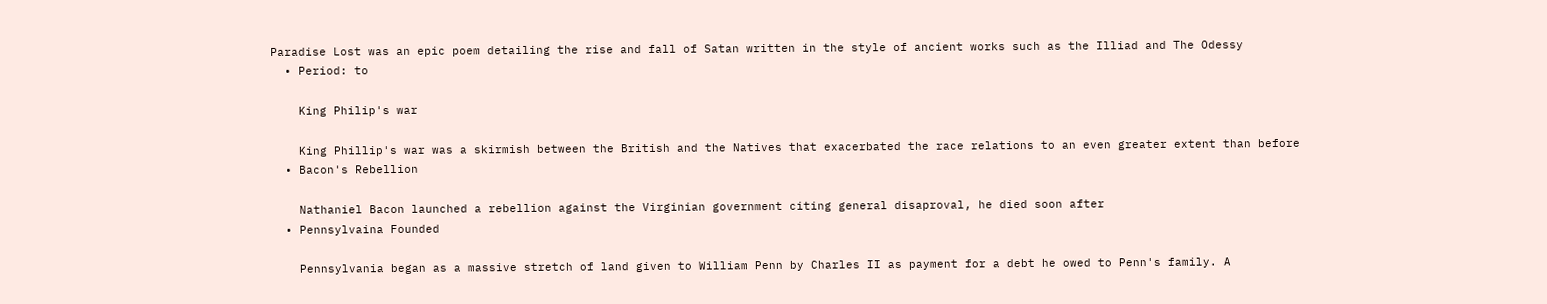Paradise Lost was an epic poem detailing the rise and fall of Satan written in the style of ancient works such as the Illiad and The Odessy
  • Period: to

    King Philip's war

    King Phillip's war was a skirmish between the British and the Natives that exacerbated the race relations to an even greater extent than before
  • Bacon's Rebellion

    Nathaniel Bacon launched a rebellion against the Virginian government citing general disaproval, he died soon after
  • Pennsylvaina Founded

    Pennsylvania began as a massive stretch of land given to William Penn by Charles II as payment for a debt he owed to Penn's family. A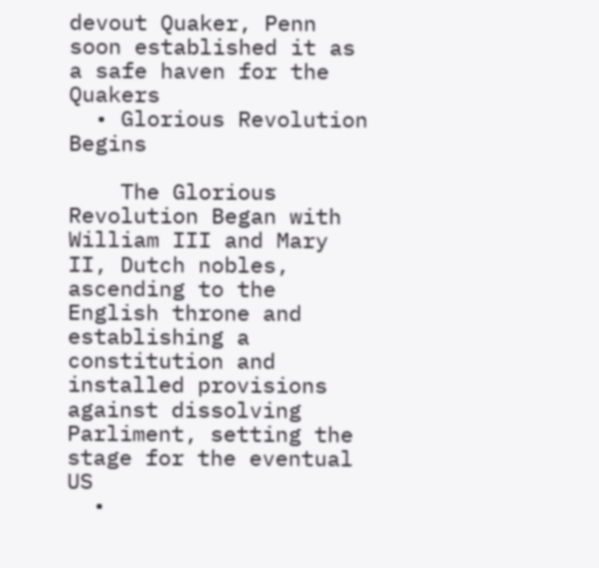devout Quaker, Penn soon established it as a safe haven for the Quakers
  • Glorious Revolution Begins

    The Glorious Revolution Began with William III and Mary II, Dutch nobles, ascending to the English throne and establishing a constitution and installed provisions against dissolving Parliment, setting the stage for the eventual US
  •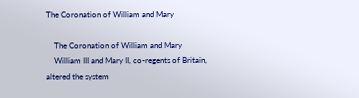The Coronation of William and Mary

    The Coronation of William and Mary
    William III and Mary II, co-regents of Britain, altered the system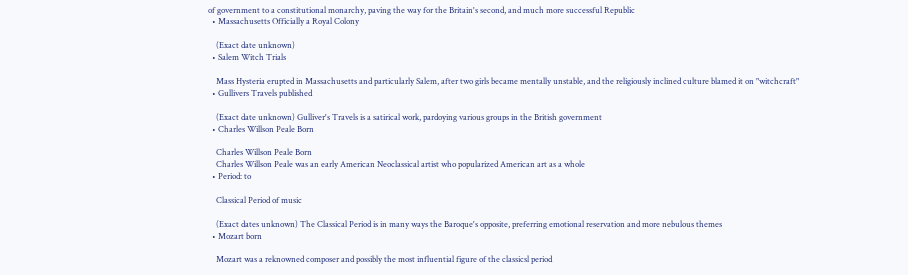of government to a constitutional monarchy, paving the way for the Britain's second, and much more successful Republic
  • Massachusetts Officially a Royal Colony

    (Exact date unknown)
  • Salem Witch Trials

    Mass Hysteria erupted in Massachusetts and particularly Salem, after two girls became mentally unstable, and the religiously inclined culture blamed it on "witchcraft"
  • Gullivers Travels published

    (Exact date unknown) Gulliver's Travels is a satirical work, pardoying various groups in the British government
  • Charles Willson Peale Born

    Charles Willson Peale Born
    Charles Willson Peale was an early American Neoclassical artist who popularized American art as a whole
  • Period: to

    Classical Period of music

    (Exact dates unknown) The Classical Period is in many ways the Baroque's opposite, preferring emotional reservation and more nebulous themes
  • Mozart born

    Mozart was a reknowned composer and possibly the most influential figure of the classicsl period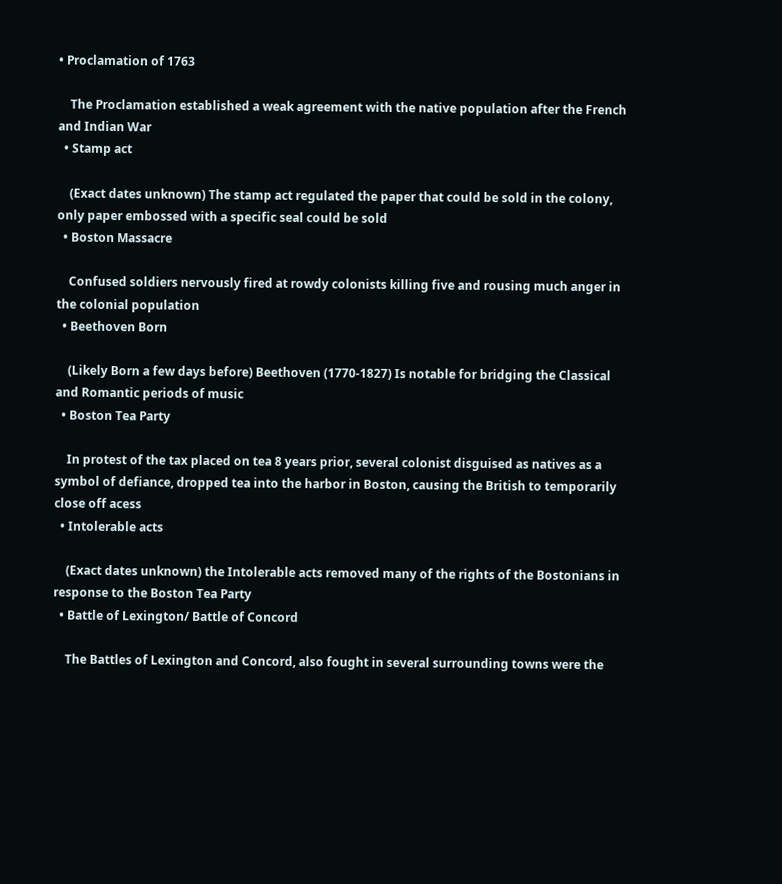• Proclamation of 1763

    The Proclamation established a weak agreement with the native population after the French and Indian War
  • Stamp act

    (Exact dates unknown) The stamp act regulated the paper that could be sold in the colony, only paper embossed with a specific seal could be sold
  • Boston Massacre

    Confused soldiers nervously fired at rowdy colonists killing five and rousing much anger in the colonial population
  • Beethoven Born

    (Likely Born a few days before) Beethoven (1770-1827) Is notable for bridging the Classical and Romantic periods of music
  • Boston Tea Party

    In protest of the tax placed on tea 8 years prior, several colonist disguised as natives as a symbol of defiance, dropped tea into the harbor in Boston, causing the British to temporarily close off acess
  • Intolerable acts

    (Exact dates unknown) the Intolerable acts removed many of the rights of the Bostonians in response to the Boston Tea Party
  • Battle of Lexington/ Battle of Concord

    The Battles of Lexington and Concord, also fought in several surrounding towns were the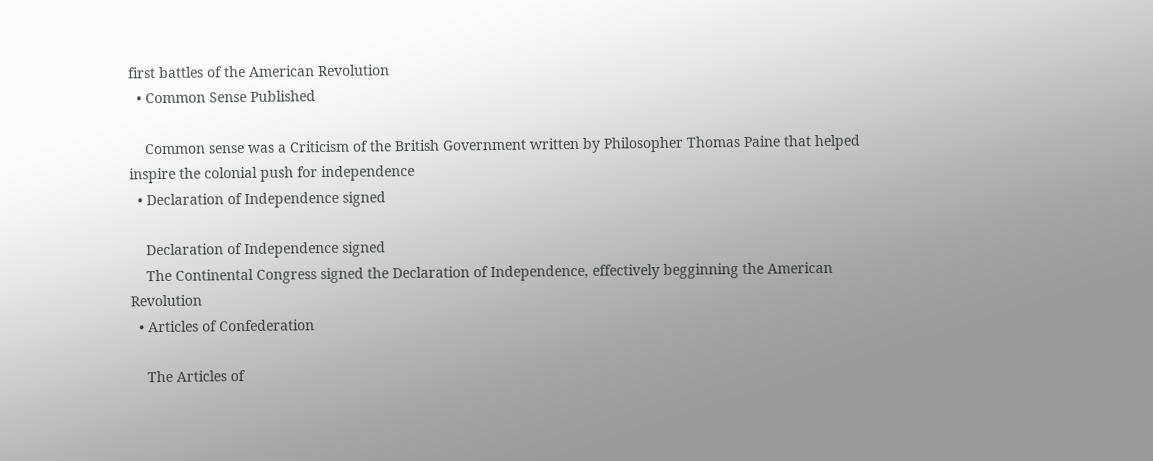first battles of the American Revolution
  • Common Sense Published

    Common sense was a Criticism of the British Government written by Philosopher Thomas Paine that helped inspire the colonial push for independence
  • Declaration of Independence signed

    Declaration of Independence signed
    The Continental Congress signed the Declaration of Independence, effectively begginning the American Revolution
  • Articles of Confederation

    The Articles of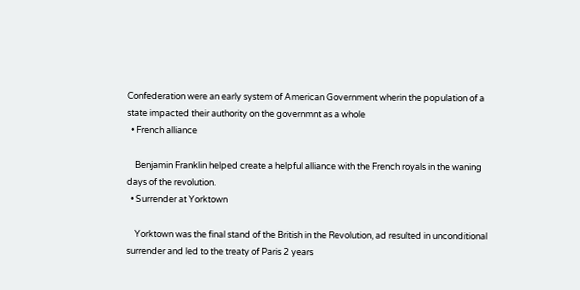Confederation were an early system of American Government wherin the population of a state impacted their authority on the governmnt as a whole
  • French alliance

    Benjamin Franklin helped create a helpful alliance with the French royals in the waning days of the revolution.
  • Surrender at Yorktown

    Yorktown was the final stand of the British in the Revolution, ad resulted in unconditional surrender and led to the treaty of Paris 2 years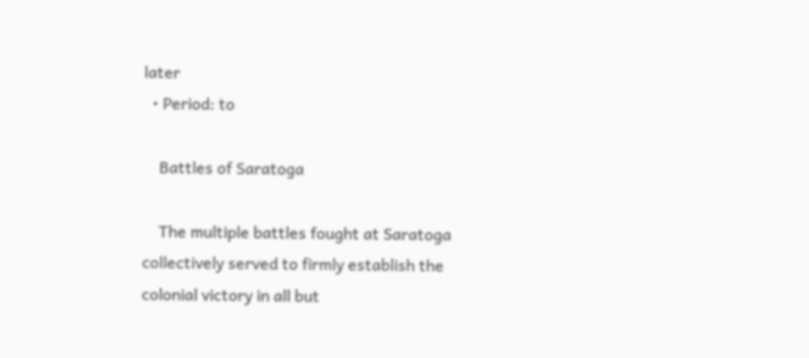later
  • Period: to

    Battles of Saratoga

    The multiple battles fought at Saratoga collectively served to firmly establish the colonial victory in all but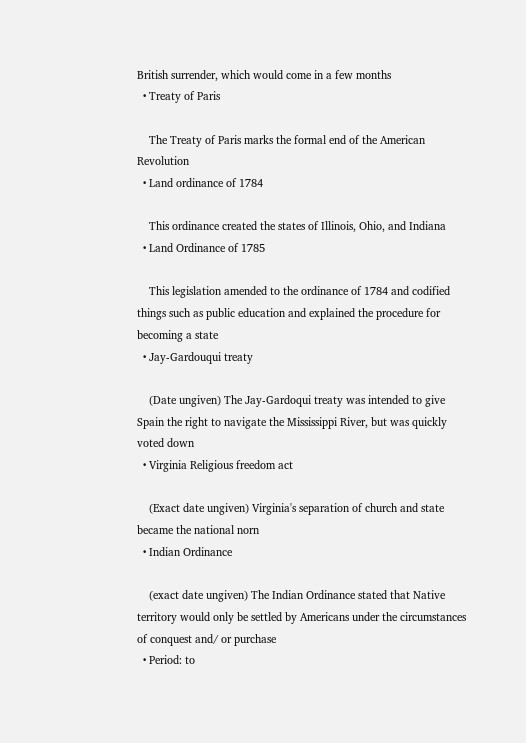British surrender, which would come in a few months
  • Treaty of Paris

    The Treaty of Paris marks the formal end of the American Revolution
  • Land ordinance of 1784

    This ordinance created the states of Illinois, Ohio, and Indiana
  • Land Ordinance of 1785

    This legislation amended to the ordinance of 1784 and codified things such as public education and explained the procedure for becoming a state
  • Jay-Gardouqui treaty

    (Date ungiven) The Jay-Gardoqui treaty was intended to give Spain the right to navigate the Mississippi River, but was quickly voted down
  • Virginia Religious freedom act

    (Exact date ungiven) Virginia's separation of church and state became the national norn
  • Indian Ordinance

    (exact date ungiven) The Indian Ordinance stated that Native territory would only be settled by Americans under the circumstances of conquest and/ or purchase
  • Period: to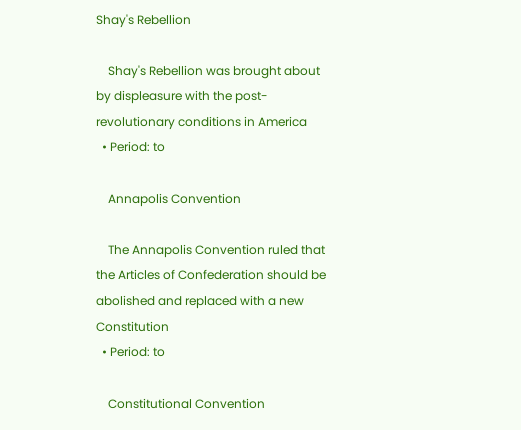Shay's Rebellion

    Shay's Rebellion was brought about by displeasure with the post-revolutionary conditions in America
  • Period: to

    Annapolis Convention

    The Annapolis Convention ruled that the Articles of Confederation should be abolished and replaced with a new Constitution
  • Period: to

    Constitutional Convention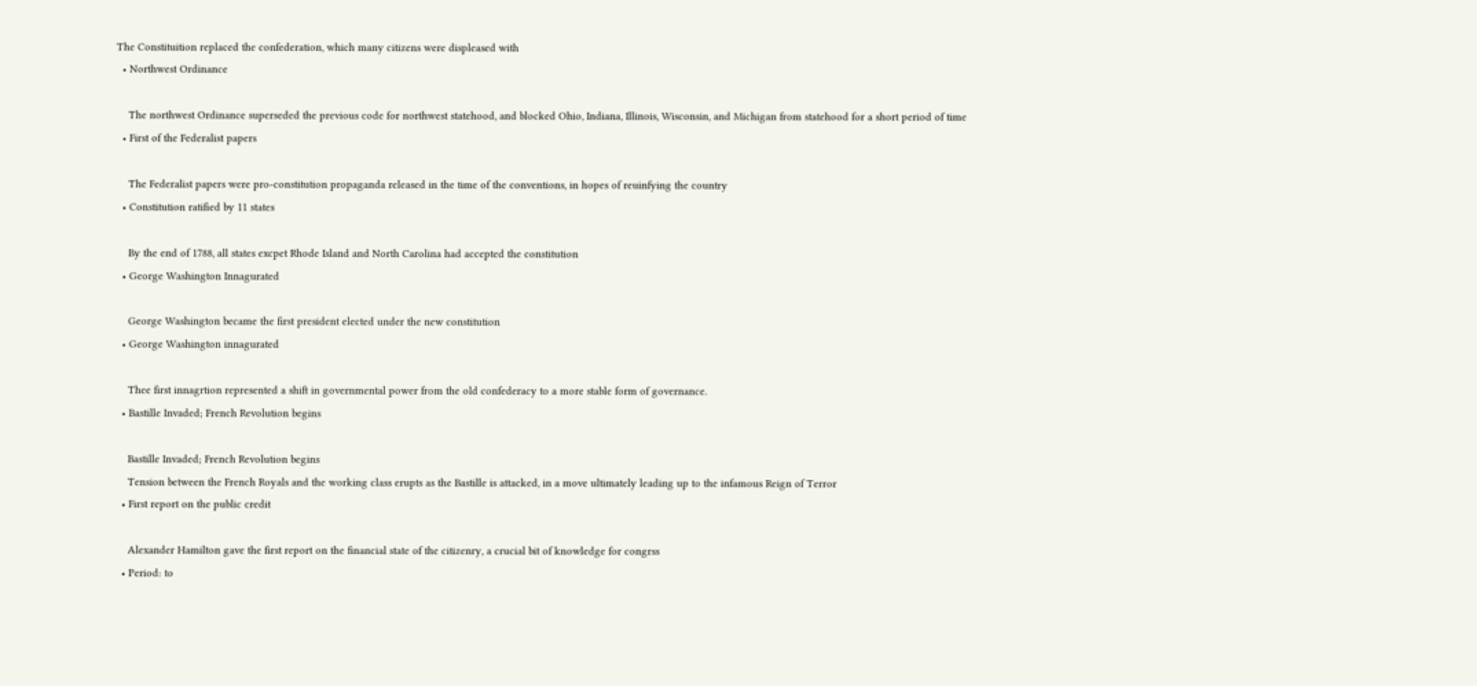The Constituition replaced the confederation, which many citizens were displeased with
  • Northwest Ordinance

    The northwest Ordinance superseded the previous code for northwest statehood, and blocked Ohio, Indiana, Illinois, Wisconsin, and Michigan from statehood for a short period of time
  • First of the Federalist papers

    The Federalist papers were pro-constitution propaganda released in the time of the conventions, in hopes of reuinfying the country
  • Constitution ratified by 11 states

    By the end of 1788, all states excpet Rhode Island and North Carolina had accepted the constitution
  • George Washington Innagurated

    George Washington became the first president elected under the new constitution
  • George Washington innagurated

    Thee first innagrtion represented a shift in governmental power from the old confederacy to a more stable form of governance.
  • Bastille Invaded; French Revolution begins

    Bastille Invaded; French Revolution begins
    Tension between the French Royals and the working class erupts as the Bastille is attacked, in a move ultimately leading up to the infamous Reign of Terror
  • First report on the public credit

    Alexander Hamilton gave the first report on the financial state of the citizenry, a crucial bit of knowledge for congrss
  • Period: to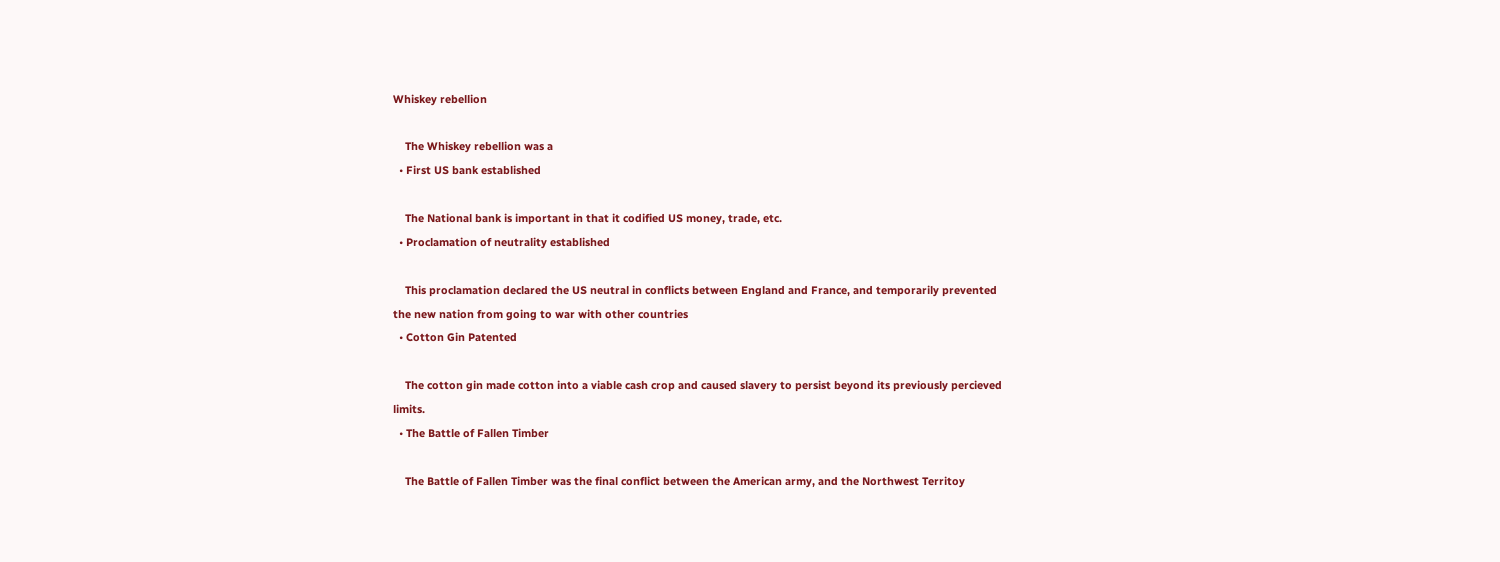Whiskey rebellion

    The Whiskey rebellion was a
  • First US bank established

    The National bank is important in that it codified US money, trade, etc.
  • Proclamation of neutrality established

    This proclamation declared the US neutral in conflicts between England and France, and temporarily prevented the new nation from going to war with other countries
  • Cotton Gin Patented

    The cotton gin made cotton into a viable cash crop and caused slavery to persist beyond its previously percieved limits.
  • The Battle of Fallen Timber

    The Battle of Fallen Timber was the final conflict between the American army, and the Northwest Territoy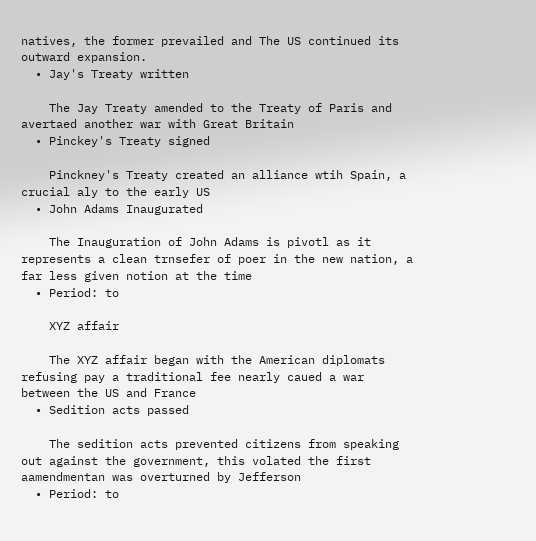natives, the former prevailed and The US continued its outward expansion.
  • Jay's Treaty written

    The Jay Treaty amended to the Treaty of Paris and avertaed another war with Great Britain
  • Pinckey's Treaty signed

    Pinckney's Treaty created an alliance wtih Spain, a crucial aly to the early US
  • John Adams Inaugurated

    The Inauguration of John Adams is pivotl as it represents a clean trnsefer of poer in the new nation, a far less given notion at the time
  • Period: to

    XYZ affair

    The XYZ affair began with the American diplomats refusing pay a traditional fee nearly caued a war between the US and France
  • Sedition acts passed

    The sedition acts prevented citizens from speaking out against the government, this volated the first aamendmentan was overturned by Jefferson
  • Period: to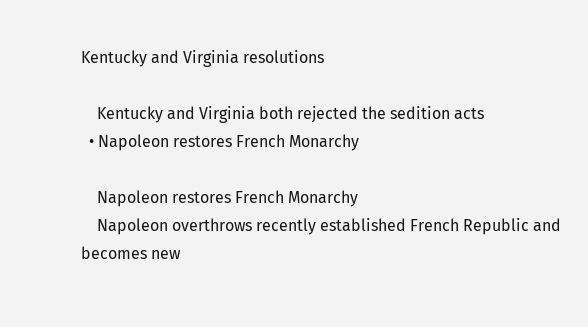Kentucky and Virginia resolutions

    Kentucky and Virginia both rejected the sedition acts
  • Napoleon restores French Monarchy

    Napoleon restores French Monarchy
    Napoleon overthrows recently established French Republic and becomes new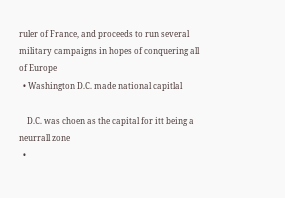ruler of France, and proceeds to run several military campaigns in hopes of conquering all of Europe
  • Washington D.C. made national capitlal

    D.C. was choen as the capital for itt being a neurrall zone
  •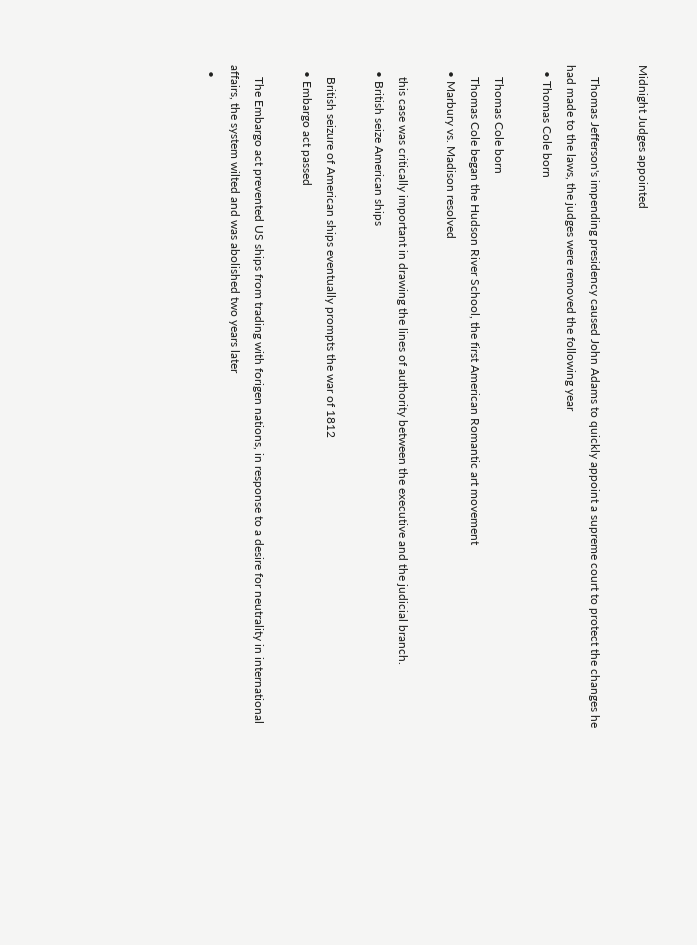Midnight Judges appointed

    Thomas Jefferson's impending presidency caused John Adams to quickly appoint a supreme court to protect the changes he had made to the laws, the judges were removed the following year
  • Thomas Cole born

    Thomas Cole born
    Thomas Cole began the Hudson River School, the first American Romantic art movement
  • Marbury vs. Madison resolved

    this case was critically important in drawing the lines of authority between the executive and the judicial branch.
  • British seize American ships

    British seizure of American ships eventually prompts the war of 1812
  • Embargo act passed

    The Embargo act prevented US ships from trading with forigen nations, in response to a desire for neutrality in international affairs, the system wilted and was abolished two years later
  •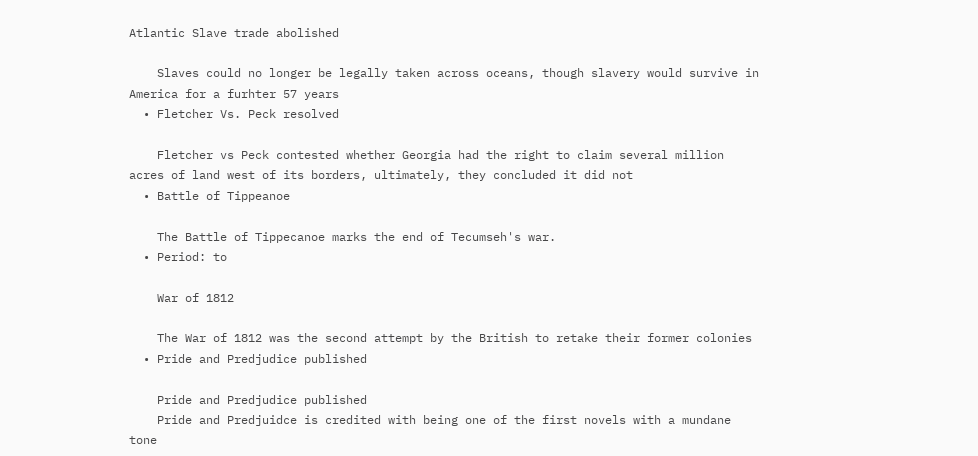Atlantic Slave trade abolished

    Slaves could no longer be legally taken across oceans, though slavery would survive in America for a furhter 57 years
  • Fletcher Vs. Peck resolved

    Fletcher vs Peck contested whether Georgia had the right to claim several million acres of land west of its borders, ultimately, they concluded it did not
  • Battle of Tippeanoe

    The Battle of Tippecanoe marks the end of Tecumseh's war.
  • Period: to

    War of 1812

    The War of 1812 was the second attempt by the British to retake their former colonies
  • Pride and Predjudice published

    Pride and Predjudice published
    Pride and Predjuidce is credited with being one of the first novels with a mundane tone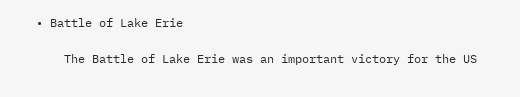• Battle of Lake Erie

    The Battle of Lake Erie was an important victory for the US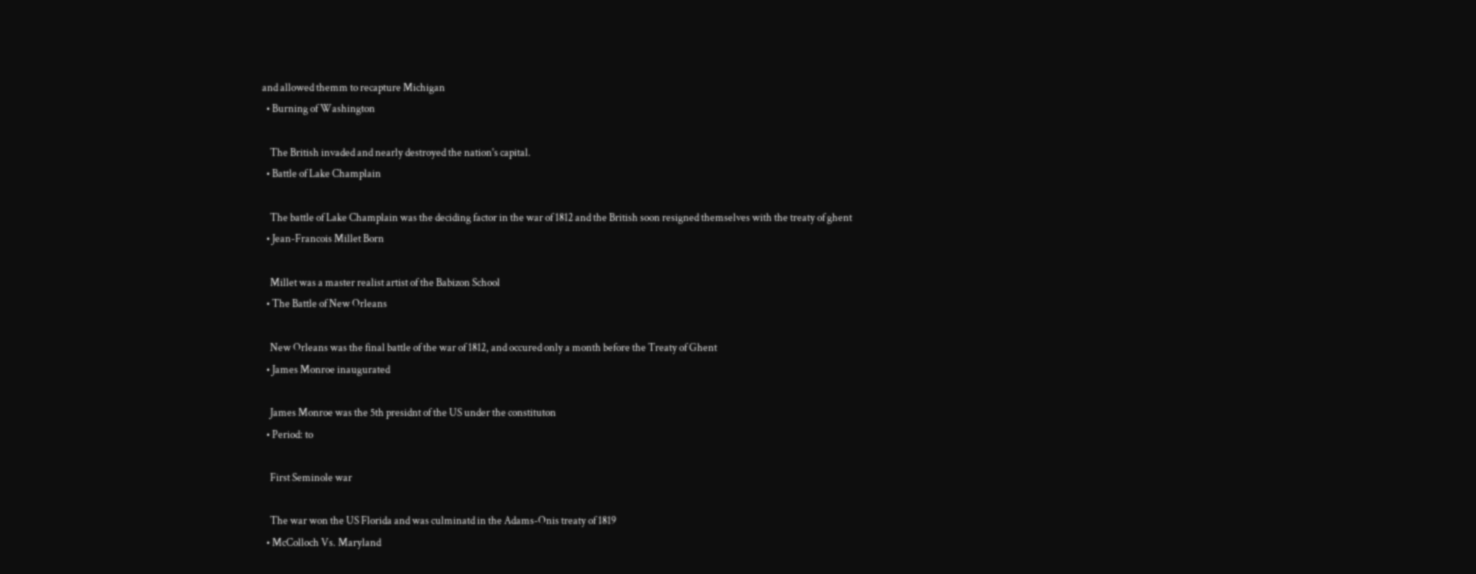and allowed themm to recapture Michigan
  • Burning of Washington

    The British invaded and nearly destroyed the nation's capital.
  • Battle of Lake Champlain

    The battle of Lake Champlain was the deciding factor in the war of 1812 and the British soon resigned themselves with the treaty of ghent
  • Jean-Francois Millet Born

    Millet was a master realist artist of the Babizon School
  • The Battle of New Orleans

    New Orleans was the final battle of the war of 1812, and occured only a month before the Treaty of Ghent
  • James Monroe inaugurated

    James Monroe was the 5th presidnt of the US under the constituton
  • Period: to

    First Seminole war

    The war won the US Florida and was culminatd in the Adams-Onis treaty of 1819
  • McColloch Vs. Maryland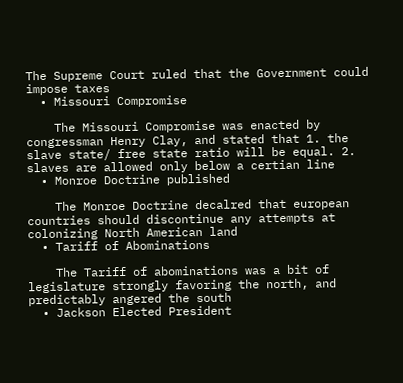The Supreme Court ruled that the Government could impose taxes
  • Missouri Compromise

    The Missouri Compromise was enacted by congressman Henry Clay, and stated that 1. the slave state/ free state ratio will be equal. 2. slaves are allowed only below a certian line
  • Monroe Doctrine published

    The Monroe Doctrine decalred that european countries should discontinue any attempts at colonizing North American land
  • Tariff of Abominations

    The Tariff of abominations was a bit of legislature strongly favoring the north, and predictably angered the south
  • Jackson Elected President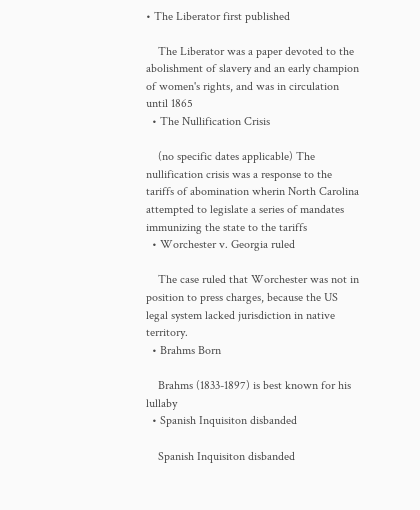• The Liberator first published

    The Liberator was a paper devoted to the abolishment of slavery and an early champion of women's rights, and was in circulation until 1865
  • The Nullification Crisis

    (no specific dates applicable) The nullification crisis was a response to the tariffs of abomination wherin North Carolina attempted to legislate a series of mandates immunizing the state to the tariffs
  • Worchester v. Georgia ruled

    The case ruled that Worchester was not in position to press charges, because the US legal system lacked jurisdiction in native territory.
  • Brahms Born

    Brahms (1833-1897) is best known for his lullaby
  • Spanish Inquisiton disbanded

    Spanish Inquisiton disbanded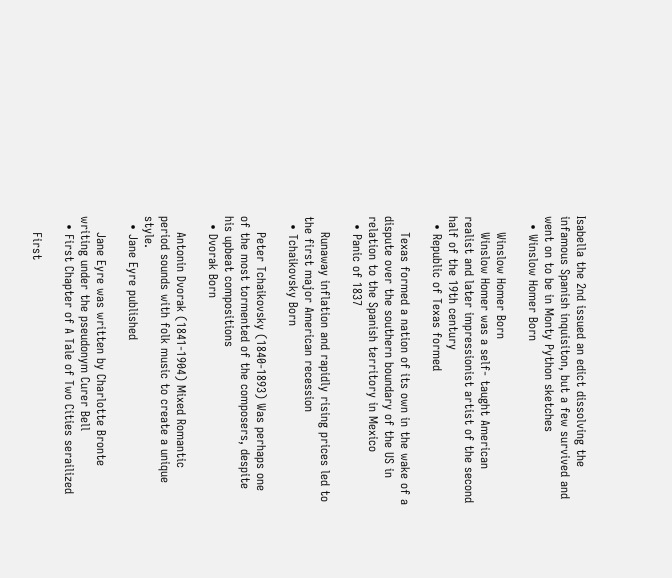Isabella the 2nd issued an edict dissolving the infamous Spanish inquisiton, but a few survived and went on to be in Monty Python sketches
  • Winslow Homer Born

    Winslow Homer Born
    Winslow Homer was a self- taught American realist and later impressionist artist of the second half of the 19th century
  • Republic of Texas formed

    Texas formed a nation of its own in the wake of a dispute over the southern boundary of the US in relation to the Spanish territory in Mexico
  • Panic of 1837

    Runaway inflation and rapidly rising prices led to the first major American recession
  • Tchaikovsky Born

    Peter Tchaikovsky (1840-1893) Was perhaps one of the most tormented of the composers, despite his upbeat compositions
  • Dvorak Born

    Antonin Dvorak (1841-1904) Mixed Romantic period sounds with folk music to create a unique style.
  • Jane Eyre published

    Jane Eyre was written by Charlotte Bronte writing under the pseudonym Curer Bell
  • First Chapter of A Tale of Two Cities serailized

    First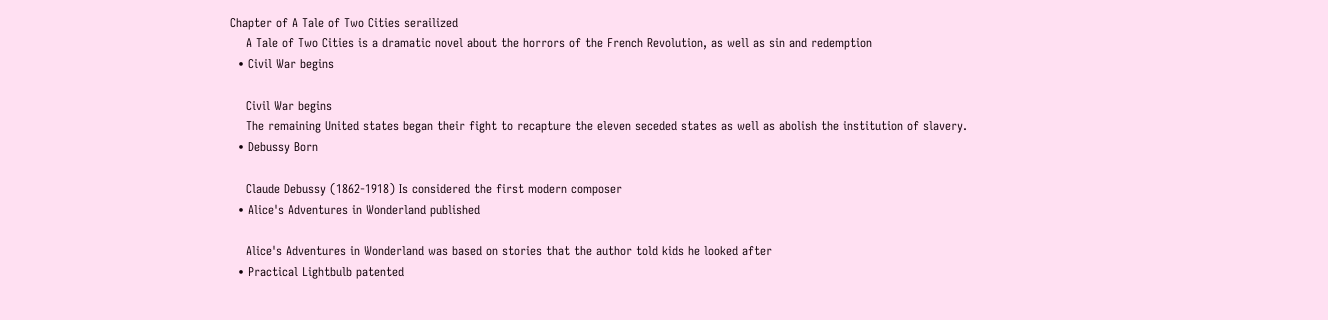Chapter of A Tale of Two Cities serailized
    A Tale of Two Cities is a dramatic novel about the horrors of the French Revolution, as well as sin and redemption
  • Civil War begins

    Civil War begins
    The remaining United states began their fight to recapture the eleven seceded states as well as abolish the institution of slavery.
  • Debussy Born

    Claude Debussy (1862-1918) Is considered the first modern composer
  • Alice's Adventures in Wonderland published

    Alice's Adventures in Wonderland was based on stories that the author told kids he looked after
  • Practical Lightbulb patented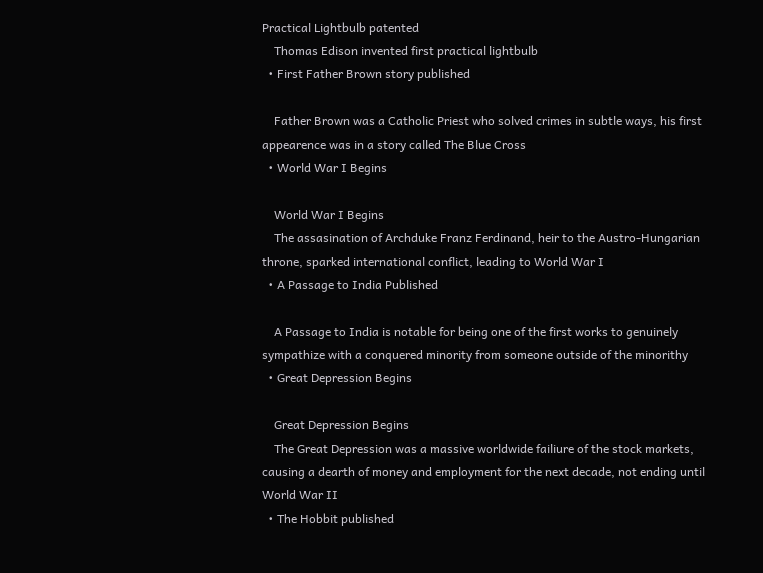Practical Lightbulb patented
    Thomas Edison invented first practical lightbulb
  • First Father Brown story published

    Father Brown was a Catholic Priest who solved crimes in subtle ways, his first appearence was in a story called The Blue Cross
  • World War I Begins

    World War I Begins
    The assasination of Archduke Franz Ferdinand, heir to the Austro-Hungarian throne, sparked international conflict, leading to World War I
  • A Passage to India Published

    A Passage to India is notable for being one of the first works to genuinely sympathize with a conquered minority from someone outside of the minorithy
  • Great Depression Begins

    Great Depression Begins
    The Great Depression was a massive worldwide failiure of the stock markets, causing a dearth of money and employment for the next decade, not ending until World War II
  • The Hobbit published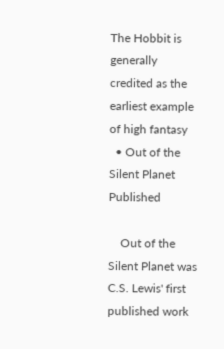The Hobbit is generally credited as the earliest example of high fantasy
  • Out of the Silent Planet Published

    Out of the Silent Planet was C.S. Lewis' first published work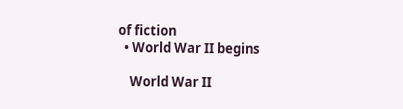of fiction
  • World War II begins

    World War II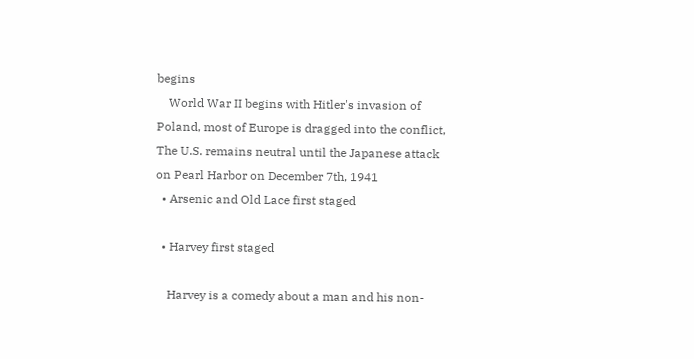begins
    World War II begins with Hitler's invasion of Poland, most of Europe is dragged into the conflict, The U.S. remains neutral until the Japanese attack on Pearl Harbor on December 7th, 1941
  • Arsenic and Old Lace first staged

  • Harvey first staged

    Harvey is a comedy about a man and his non-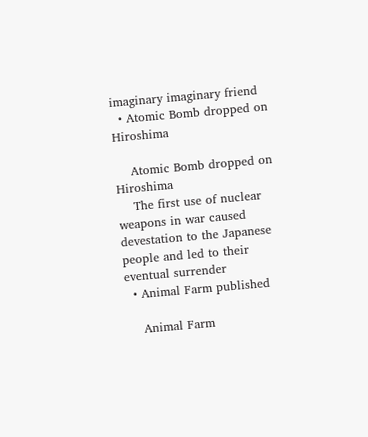imaginary imaginary friend
  • Atomic Bomb dropped on Hiroshima

    Atomic Bomb dropped on Hiroshima
    The first use of nuclear weapons in war caused devestation to the Japanese people and led to their eventual surrender
  • Animal Farm published

    Animal Farm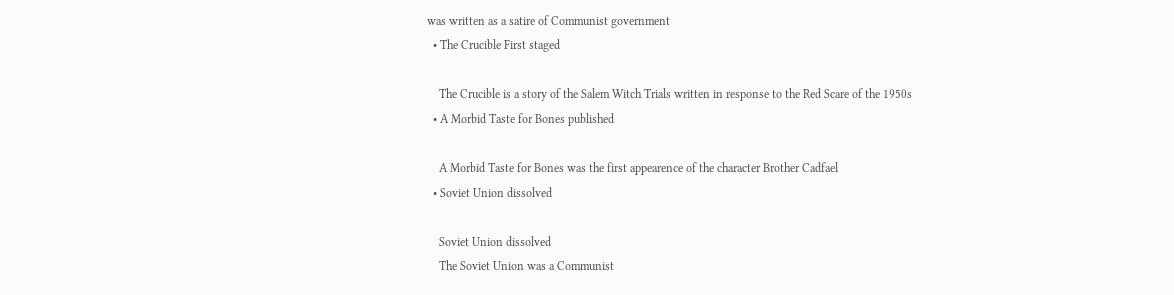was written as a satire of Communist government
  • The Crucible First staged

    The Crucible is a story of the Salem Witch Trials written in response to the Red Scare of the 1950s
  • A Morbid Taste for Bones published

    A Morbid Taste for Bones was the first appearence of the character Brother Cadfael
  • Soviet Union dissolved

    Soviet Union dissolved
    The Soviet Union was a Communist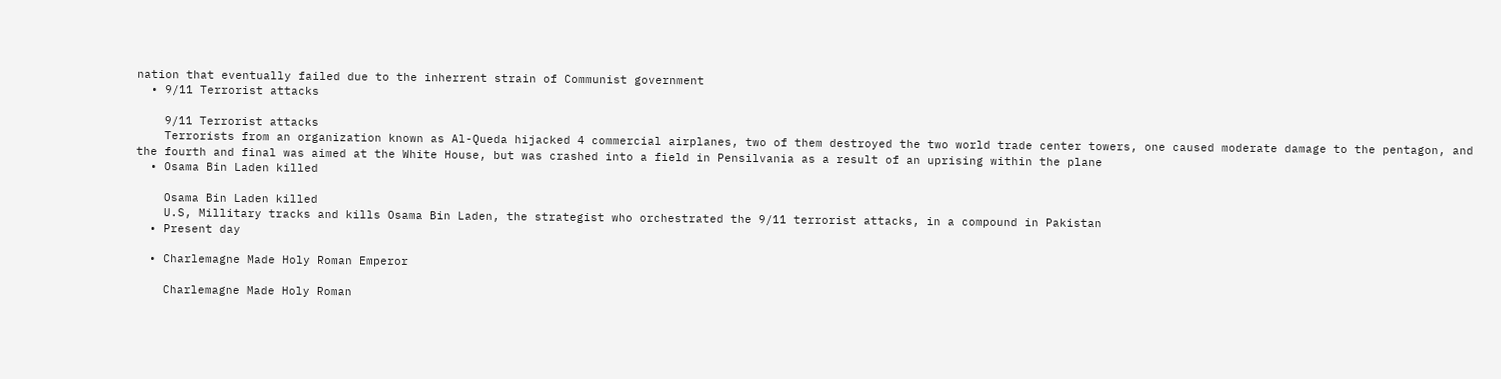nation that eventually failed due to the inherrent strain of Communist government
  • 9/11 Terrorist attacks

    9/11 Terrorist attacks
    Terrorists from an organization known as Al-Queda hijacked 4 commercial airplanes, two of them destroyed the two world trade center towers, one caused moderate damage to the pentagon, and the fourth and final was aimed at the White House, but was crashed into a field in Pensilvania as a result of an uprising within the plane
  • Osama Bin Laden killed

    Osama Bin Laden killed
    U.S, Millitary tracks and kills Osama Bin Laden, the strategist who orchestrated the 9/11 terrorist attacks, in a compound in Pakistan
  • Present day

  • Charlemagne Made Holy Roman Emperor

    Charlemagne Made Holy Roman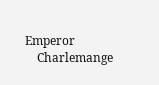Emperor
    Charlemange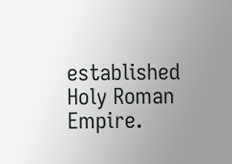established Holy Roman Empire.